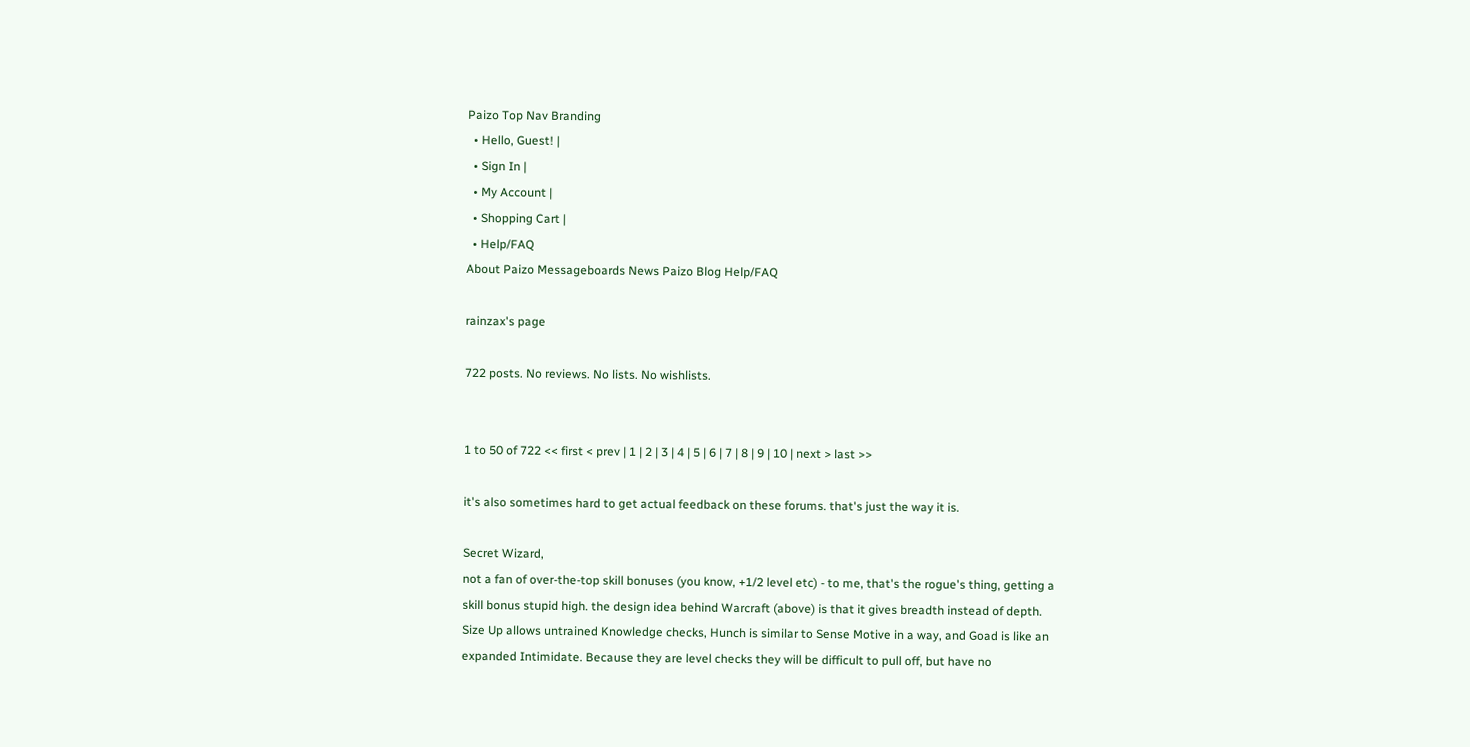Paizo Top Nav Branding
  • Hello, Guest! |
  • Sign In |
  • My Account |
  • Shopping Cart |
  • Help/FAQ
About Paizo Messageboards News Paizo Blog Help/FAQ

rainzax's page

722 posts. No reviews. No lists. No wishlists.


1 to 50 of 722 << first < prev | 1 | 2 | 3 | 4 | 5 | 6 | 7 | 8 | 9 | 10 | next > last >>

it's also sometimes hard to get actual feedback on these forums. that's just the way it is.

Secret Wizard,
not a fan of over-the-top skill bonuses (you know, +1/2 level etc) - to me, that's the rogue's thing, getting a skill bonus stupid high. the design idea behind Warcraft (above) is that it gives breadth instead of depth. Size Up allows untrained Knowledge checks, Hunch is similar to Sense Motive in a way, and Goad is like an expanded Intimidate. Because they are level checks they will be difficult to pull off, but have no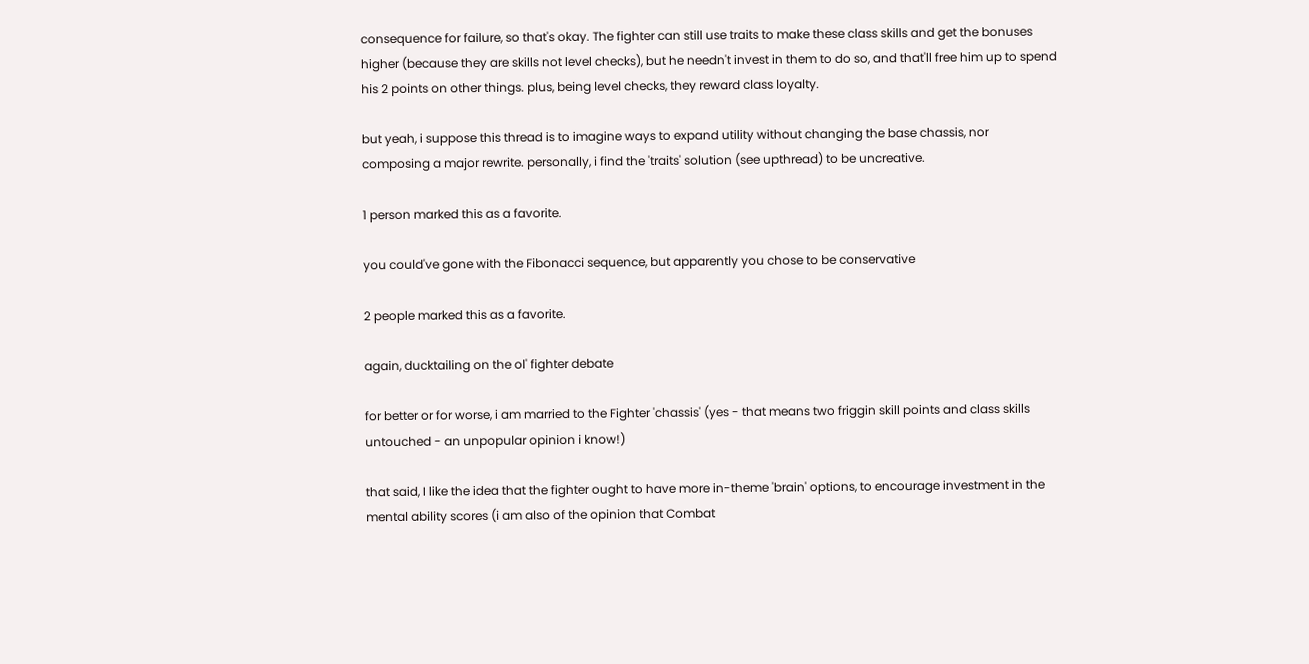consequence for failure, so that's okay. The fighter can still use traits to make these class skills and get the bonuses higher (because they are skills not level checks), but he needn't invest in them to do so, and that'll free him up to spend his 2 points on other things. plus, being level checks, they reward class loyalty.

but yeah, i suppose this thread is to imagine ways to expand utility without changing the base chassis, nor composing a major rewrite. personally, i find the 'traits' solution (see upthread) to be uncreative.

1 person marked this as a favorite.

you could've gone with the Fibonacci sequence, but apparently you chose to be conservative

2 people marked this as a favorite.

again, ducktailing on the ol' fighter debate

for better or for worse, i am married to the Fighter 'chassis' (yes - that means two friggin skill points and class skills untouched - an unpopular opinion i know!)

that said, I like the idea that the fighter ought to have more in-theme 'brain' options, to encourage investment in the mental ability scores (i am also of the opinion that Combat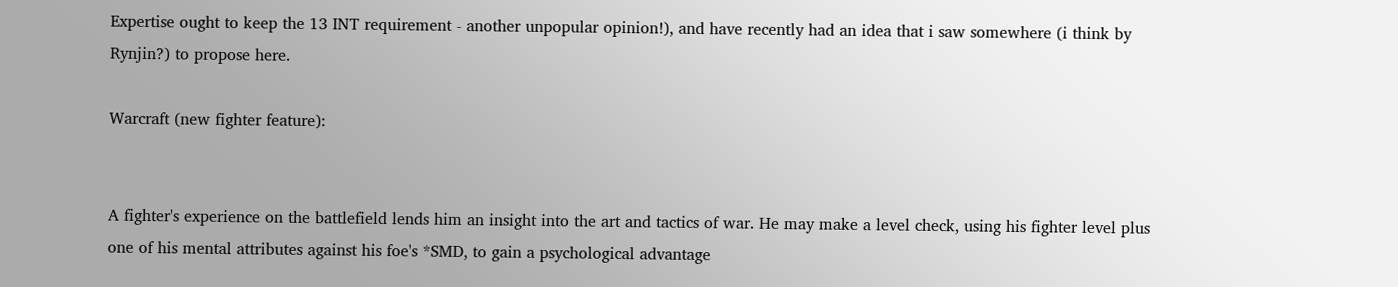Expertise ought to keep the 13 INT requirement - another unpopular opinion!), and have recently had an idea that i saw somewhere (i think by Rynjin?) to propose here.

Warcraft (new fighter feature):


A fighter's experience on the battlefield lends him an insight into the art and tactics of war. He may make a level check, using his fighter level plus one of his mental attributes against his foe's *SMD, to gain a psychological advantage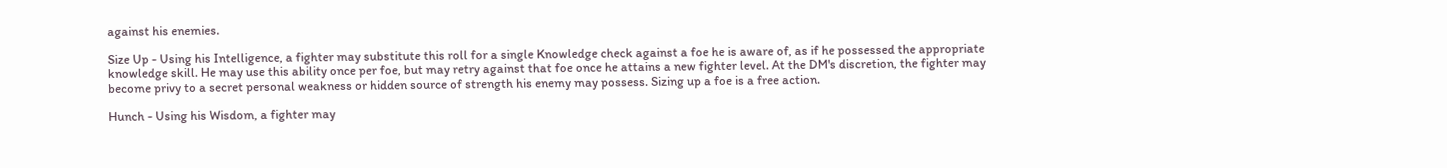against his enemies.

Size Up - Using his Intelligence, a fighter may substitute this roll for a single Knowledge check against a foe he is aware of, as if he possessed the appropriate knowledge skill. He may use this ability once per foe, but may retry against that foe once he attains a new fighter level. At the DM's discretion, the fighter may become privy to a secret personal weakness or hidden source of strength his enemy may possess. Sizing up a foe is a free action.

Hunch - Using his Wisdom, a fighter may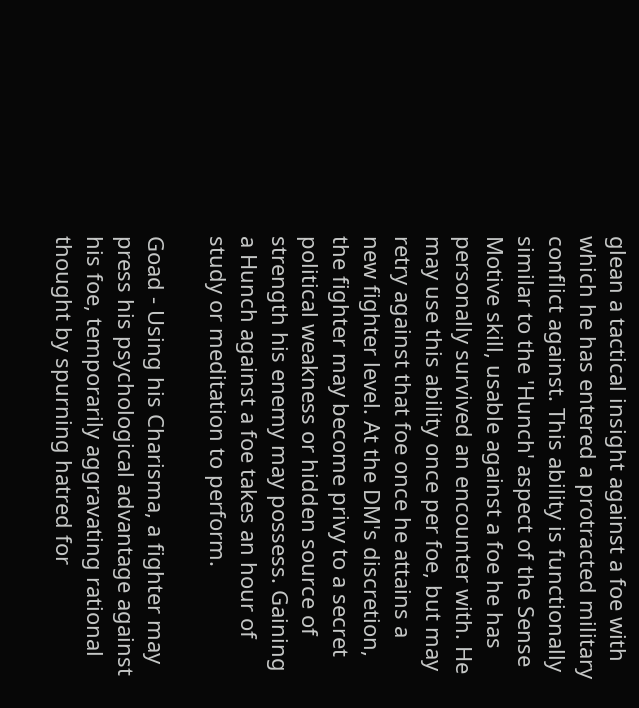glean a tactical insight against a foe with which he has entered a protracted military conflict against. This ability is functionally similar to the 'Hunch' aspect of the Sense Motive skill, usable against a foe he has personally survived an encounter with. He may use this ability once per foe, but may retry against that foe once he attains a new fighter level. At the DM's discretion, the fighter may become privy to a secret political weakness or hidden source of strength his enemy may possess. Gaining a Hunch against a foe takes an hour of study or meditation to perform.

Goad - Using his Charisma, a fighter may press his psychological advantage against his foe, temporarily aggravating rational thought by spurning hatred for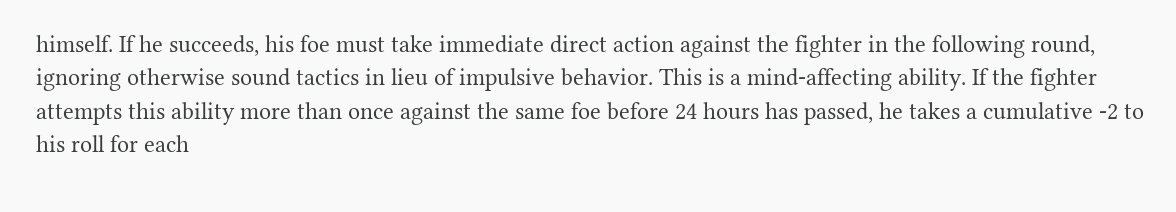himself. If he succeeds, his foe must take immediate direct action against the fighter in the following round, ignoring otherwise sound tactics in lieu of impulsive behavior. This is a mind-affecting ability. If the fighter attempts this ability more than once against the same foe before 24 hours has passed, he takes a cumulative -2 to his roll for each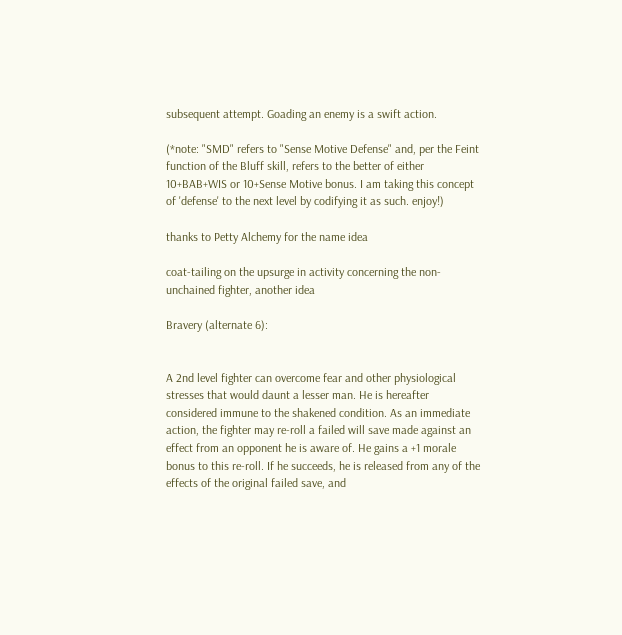subsequent attempt. Goading an enemy is a swift action.

(*note: "SMD" refers to "Sense Motive Defense" and, per the Feint function of the Bluff skill, refers to the better of either 10+BAB+WIS or 10+Sense Motive bonus. I am taking this concept of 'defense' to the next level by codifying it as such. enjoy!)

thanks to Petty Alchemy for the name idea

coat-tailing on the upsurge in activity concerning the non-unchained fighter, another idea

Bravery (alternate 6):


A 2nd level fighter can overcome fear and other physiological stresses that would daunt a lesser man. He is hereafter considered immune to the shakened condition. As an immediate action, the fighter may re-roll a failed will save made against an effect from an opponent he is aware of. He gains a +1 morale bonus to this re-roll. If he succeeds, he is released from any of the effects of the original failed save, and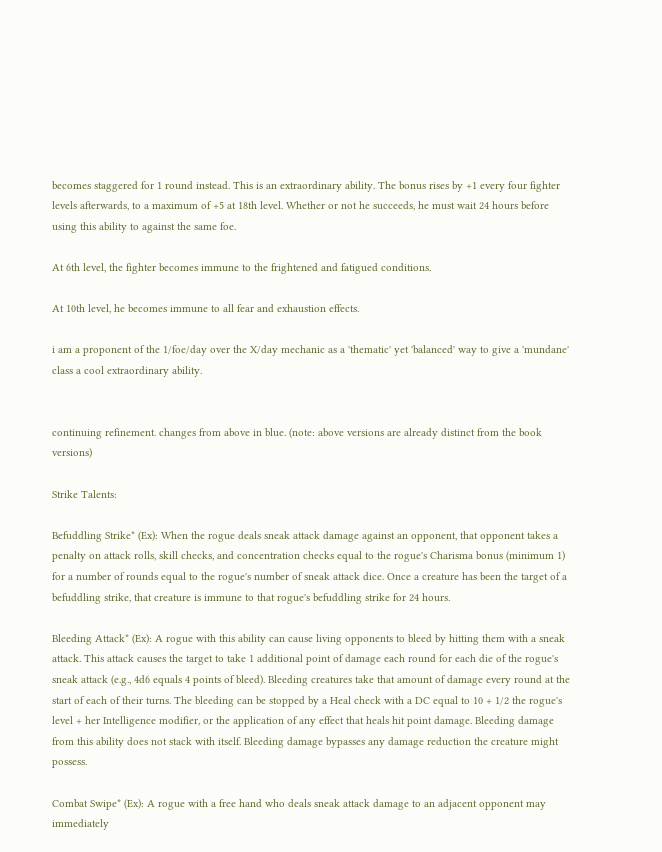becomes staggered for 1 round instead. This is an extraordinary ability. The bonus rises by +1 every four fighter levels afterwards, to a maximum of +5 at 18th level. Whether or not he succeeds, he must wait 24 hours before using this ability to against the same foe.

At 6th level, the fighter becomes immune to the frightened and fatigued conditions.

At 10th level, he becomes immune to all fear and exhaustion effects.

i am a proponent of the 1/foe/day over the X/day mechanic as a 'thematic' yet 'balanced' way to give a 'mundane' class a cool extraordinary ability.


continuing refinement. changes from above in blue. (note: above versions are already distinct from the book versions)

Strike Talents:

Befuddling Strike* (Ex): When the rogue deals sneak attack damage against an opponent, that opponent takes a penalty on attack rolls, skill checks, and concentration checks equal to the rogue's Charisma bonus (minimum 1) for a number of rounds equal to the rogue's number of sneak attack dice. Once a creature has been the target of a befuddling strike, that creature is immune to that rogue's befuddling strike for 24 hours.

Bleeding Attack* (Ex): A rogue with this ability can cause living opponents to bleed by hitting them with a sneak attack. This attack causes the target to take 1 additional point of damage each round for each die of the rogue's sneak attack (e.g., 4d6 equals 4 points of bleed). Bleeding creatures take that amount of damage every round at the start of each of their turns. The bleeding can be stopped by a Heal check with a DC equal to 10 + 1/2 the rogue's level + her Intelligence modifier, or the application of any effect that heals hit point damage. Bleeding damage from this ability does not stack with itself. Bleeding damage bypasses any damage reduction the creature might possess.

Combat Swipe* (Ex): A rogue with a free hand who deals sneak attack damage to an adjacent opponent may immediately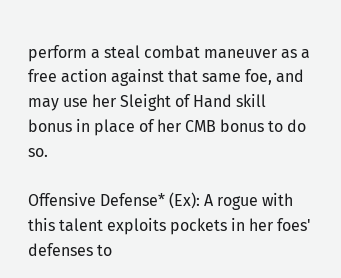perform a steal combat maneuver as a free action against that same foe, and may use her Sleight of Hand skill bonus in place of her CMB bonus to do so.

Offensive Defense* (Ex): A rogue with this talent exploits pockets in her foes' defenses to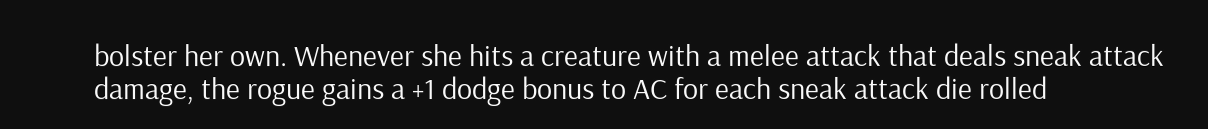bolster her own. Whenever she hits a creature with a melee attack that deals sneak attack damage, the rogue gains a +1 dodge bonus to AC for each sneak attack die rolled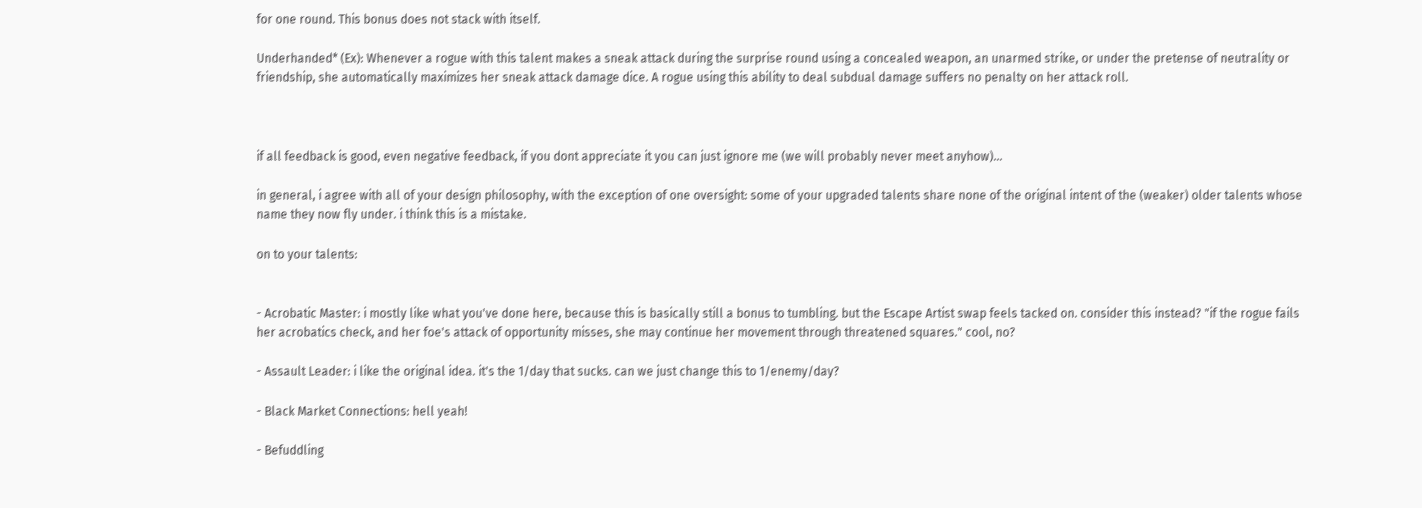for one round. This bonus does not stack with itself.

Underhanded* (Ex): Whenever a rogue with this talent makes a sneak attack during the surprise round using a concealed weapon, an unarmed strike, or under the pretense of neutrality or friendship, she automatically maximizes her sneak attack damage dice. A rogue using this ability to deal subdual damage suffers no penalty on her attack roll.



if all feedback is good, even negative feedback, if you dont appreciate it you can just ignore me (we will probably never meet anyhow)...

in general, i agree with all of your design philosophy, with the exception of one oversight: some of your upgraded talents share none of the original intent of the (weaker) older talents whose name they now fly under. i think this is a mistake.

on to your talents:


- Acrobatic Master: i mostly like what you've done here, because this is basically still a bonus to tumbling. but the Escape Artist swap feels tacked on. consider this instead? "if the rogue fails her acrobatics check, and her foe's attack of opportunity misses, she may continue her movement through threatened squares." cool, no?

- Assault Leader: i like the original idea. it's the 1/day that sucks. can we just change this to 1/enemy/day?

- Black Market Connections: hell yeah!

- Befuddling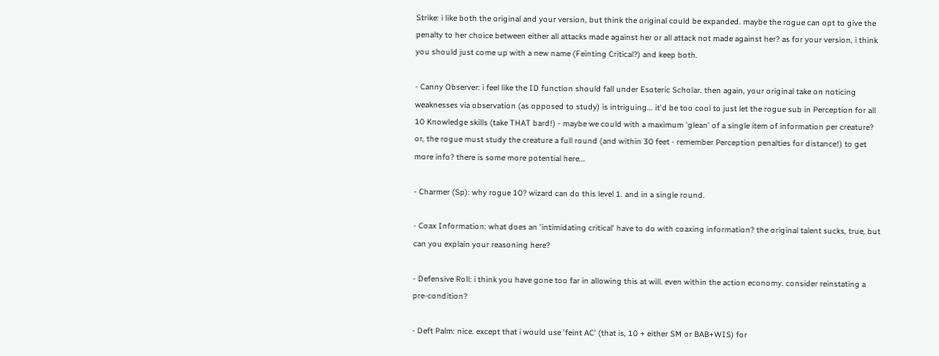Strike: i like both the original and your version, but think the original could be expanded. maybe the rogue can opt to give the penalty to her choice between either all attacks made against her or all attack not made against her? as for your version, i think you should just come up with a new name (Feinting Critical?) and keep both.

- Canny Observer: i feel like the ID function should fall under Esoteric Scholar. then again, your original take on noticing weaknesses via observation (as opposed to study) is intriguing... it'd be too cool to just let the rogue sub in Perception for all 10 Knowledge skills (take THAT bard!) - maybe we could with a maximum 'glean' of a single item of information per creature? or, the rogue must study the creature a full round (and within 30 feet - remember Perception penalties for distance!) to get more info? there is some more potential here...

- Charmer (Sp): why rogue 10? wizard can do this level 1. and in a single round.

- Coax Information: what does an 'intimidating critical' have to do with coaxing information? the original talent sucks, true, but can you explain your reasoning here?

- Defensive Roll: i think you have gone too far in allowing this at will. even within the action economy. consider reinstating a pre-condition?

- Deft Palm: nice. except that i would use 'feint AC' (that is, 10 + either SM or BAB+WIS) for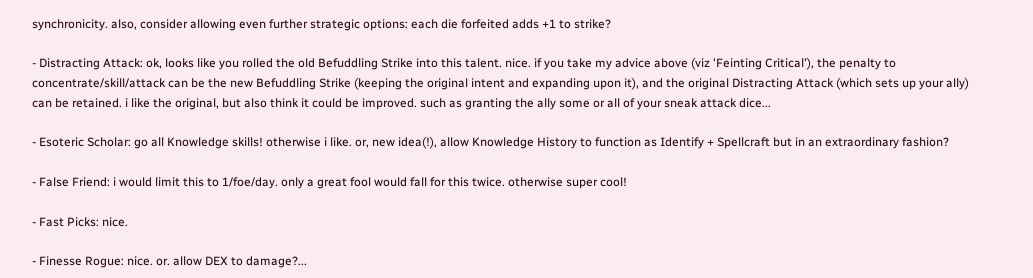synchronicity. also, consider allowing even further strategic options: each die forfeited adds +1 to strike?

- Distracting Attack: ok, looks like you rolled the old Befuddling Strike into this talent. nice. if you take my advice above (viz 'Feinting Critical'), the penalty to concentrate/skill/attack can be the new Befuddling Strike (keeping the original intent and expanding upon it), and the original Distracting Attack (which sets up your ally) can be retained. i like the original, but also think it could be improved. such as granting the ally some or all of your sneak attack dice...

- Esoteric Scholar: go all Knowledge skills! otherwise i like. or, new idea(!), allow Knowledge History to function as Identify + Spellcraft but in an extraordinary fashion?

- False Friend: i would limit this to 1/foe/day. only a great fool would fall for this twice. otherwise super cool!

- Fast Picks: nice.

- Finesse Rogue: nice. or. allow DEX to damage?...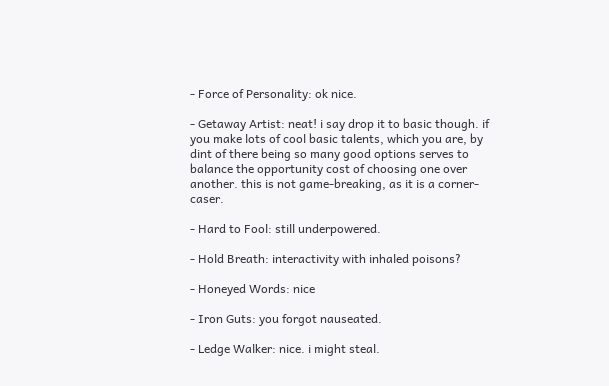- Force of Personality: ok nice.

- Getaway Artist: neat! i say drop it to basic though. if you make lots of cool basic talents, which you are, by dint of there being so many good options serves to balance the opportunity cost of choosing one over another. this is not game-breaking, as it is a corner-caser.

- Hard to Fool: still underpowered.

- Hold Breath: interactivity with inhaled poisons?

- Honeyed Words: nice

- Iron Guts: you forgot nauseated.

- Ledge Walker: nice. i might steal.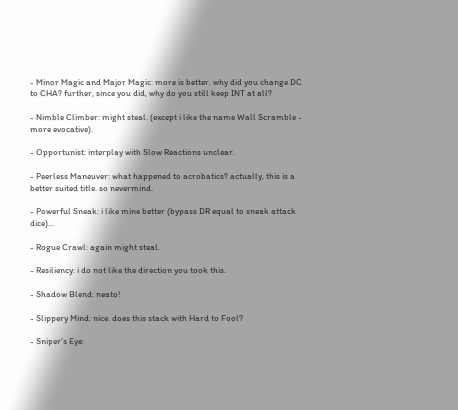- Minor Magic and Major Magic: more is better. why did you change DC to CHA? further, since you did, why do you still keep INT at all?

- Nimble Climber: might steal. (except i like the name Wall Scramble - more evocative).

- Opportunist: interplay with Slow Reactions unclear.

- Peerless Maneuver: what happened to acrobatics? actually, this is a better suited title. so nevermind.

- Powerful Sneak: i like mine better (bypass DR equal to sneak attack dice)...

- Rogue Crawl: again might steal.

- Resiliency: i do not like the direction you took this.

- Shadow Blend: neato!

- Slippery Mind: nice. does this stack with Hard to Fool?

- Sniper's Eye: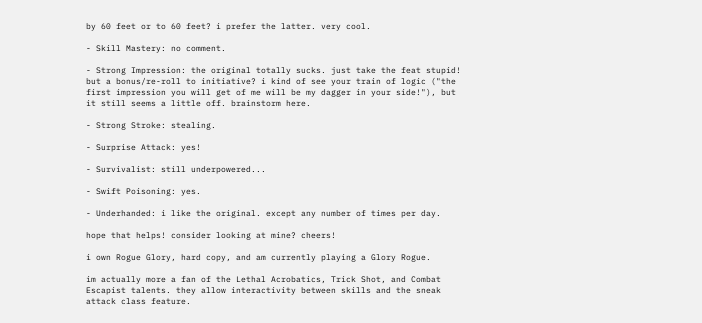by 60 feet or to 60 feet? i prefer the latter. very cool.

- Skill Mastery: no comment.

- Strong Impression: the original totally sucks. just take the feat stupid! but a bonus/re-roll to initiative? i kind of see your train of logic ("the first impression you will get of me will be my dagger in your side!"), but it still seems a little off. brainstorm here.

- Strong Stroke: stealing.

- Surprise Attack: yes!

- Survivalist: still underpowered...

- Swift Poisoning: yes.

- Underhanded: i like the original. except any number of times per day.

hope that helps! consider looking at mine? cheers!

i own Rogue Glory, hard copy, and am currently playing a Glory Rogue.

im actually more a fan of the Lethal Acrobatics, Trick Shot, and Combat Escapist talents. they allow interactivity between skills and the sneak attack class feature.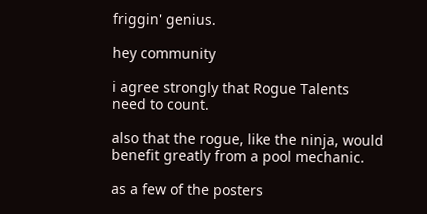friggin' genius.

hey community

i agree strongly that Rogue Talents need to count.

also that the rogue, like the ninja, would benefit greatly from a pool mechanic.

as a few of the posters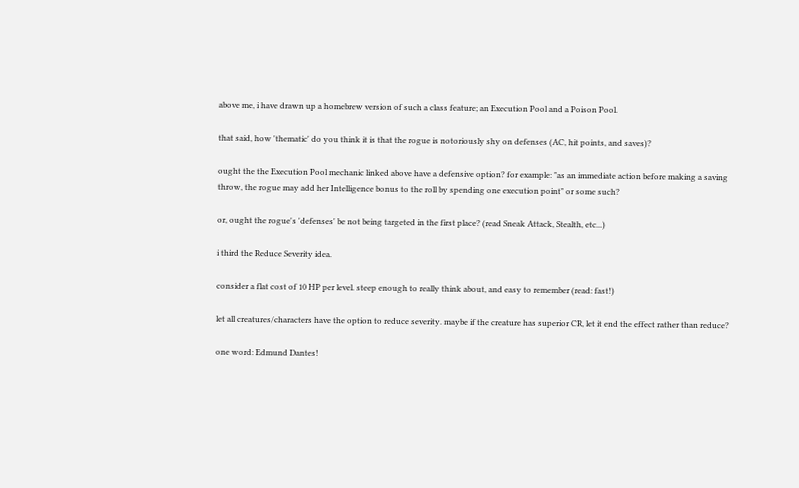above me, i have drawn up a homebrew version of such a class feature; an Execution Pool and a Poison Pool.

that said, how 'thematic' do you think it is that the rogue is notoriously shy on defenses (AC, hit points, and saves)?

ought the the Execution Pool mechanic linked above have a defensive option? for example: "as an immediate action before making a saving throw, the rogue may add her Intelligence bonus to the roll by spending one execution point" or some such?

or, ought the rogue's 'defenses' be not being targeted in the first place? (read Sneak Attack, Stealth, etc...)

i third the Reduce Severity idea.

consider a flat cost of 10 HP per level. steep enough to really think about, and easy to remember (read: fast!)

let all creatures/characters have the option to reduce severity. maybe if the creature has superior CR, let it end the effect rather than reduce?

one word: Edmund Dantes!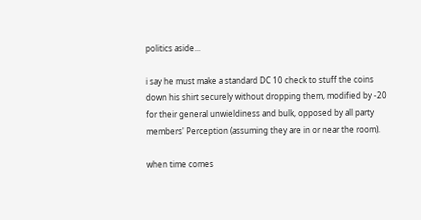politics aside...

i say he must make a standard DC 10 check to stuff the coins down his shirt securely without dropping them, modified by -20 for their general unwieldiness and bulk, opposed by all party members' Perception (assuming they are in or near the room).

when time comes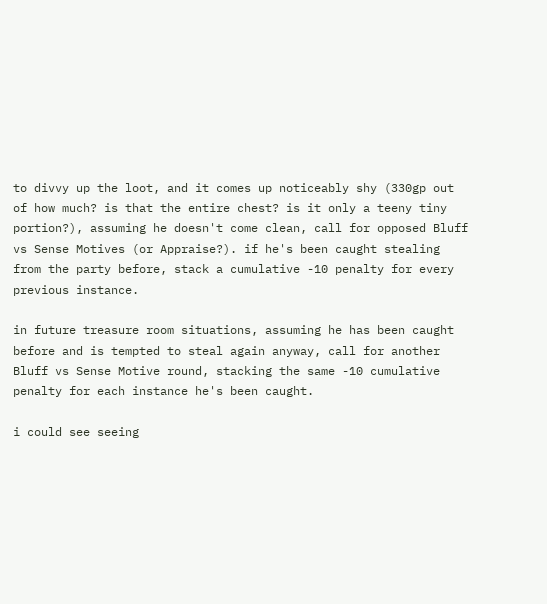to divvy up the loot, and it comes up noticeably shy (330gp out of how much? is that the entire chest? is it only a teeny tiny portion?), assuming he doesn't come clean, call for opposed Bluff vs Sense Motives (or Appraise?). if he's been caught stealing from the party before, stack a cumulative -10 penalty for every previous instance.

in future treasure room situations, assuming he has been caught before and is tempted to steal again anyway, call for another Bluff vs Sense Motive round, stacking the same -10 cumulative penalty for each instance he's been caught.

i could see seeing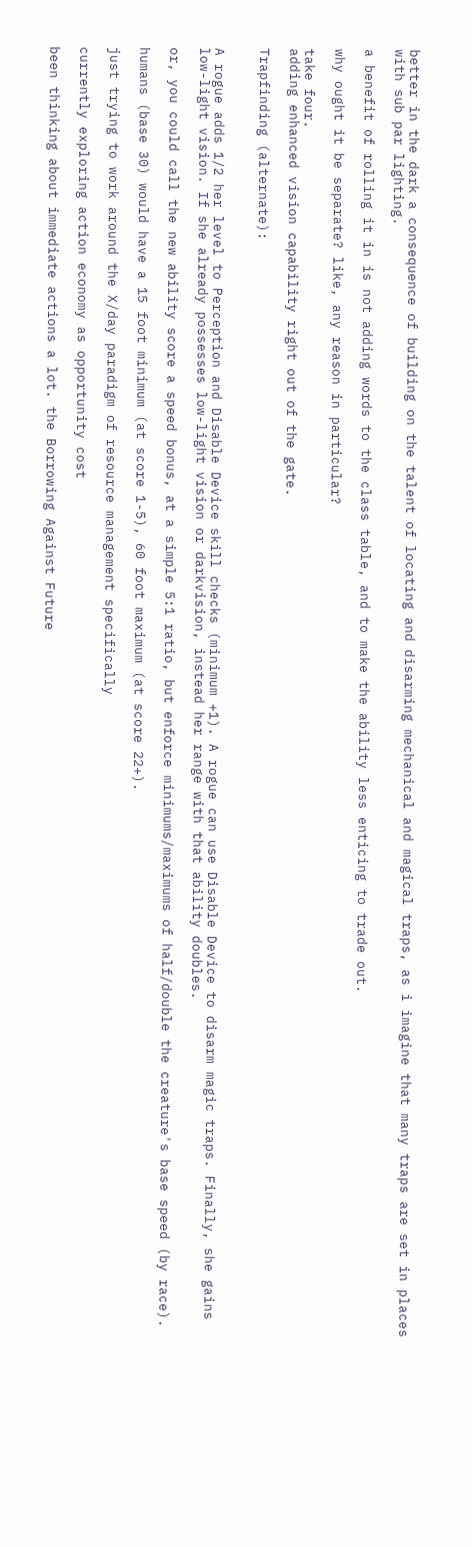better in the dark a consequence of building on the talent of locating and disarming mechanical and magical traps, as i imagine that many traps are set in places with sub par lighting.

a benefit of rolling it in is not adding words to the class table, and to make the ability less enticing to trade out.

why ought it be separate? like, any reason in particular?

take four.
adding enhanced vision capability right out of the gate.

Trapfinding (alternate):


A rogue adds 1/2 her level to Perception and Disable Device skill checks (minimum +1). A rogue can use Disable Device to disarm magic traps. Finally, she gains low-light vision. If she already possesses low-light vision or darkvision, instead her range with that ability doubles.

or, you could call the new ability score a speed bonus, at a simple 5:1 ratio, but enforce minimums/maximums of half/double the creature's base speed (by race).

humans (base 30) would have a 15 foot minimum (at score 1-5), 60 foot maximum (at score 22+).

just trying to work around the X/day paradigm of resource management specifically

currently exploring action economy as opportunity cost

been thinking about immediate actions a lot. the Borrowing Against Future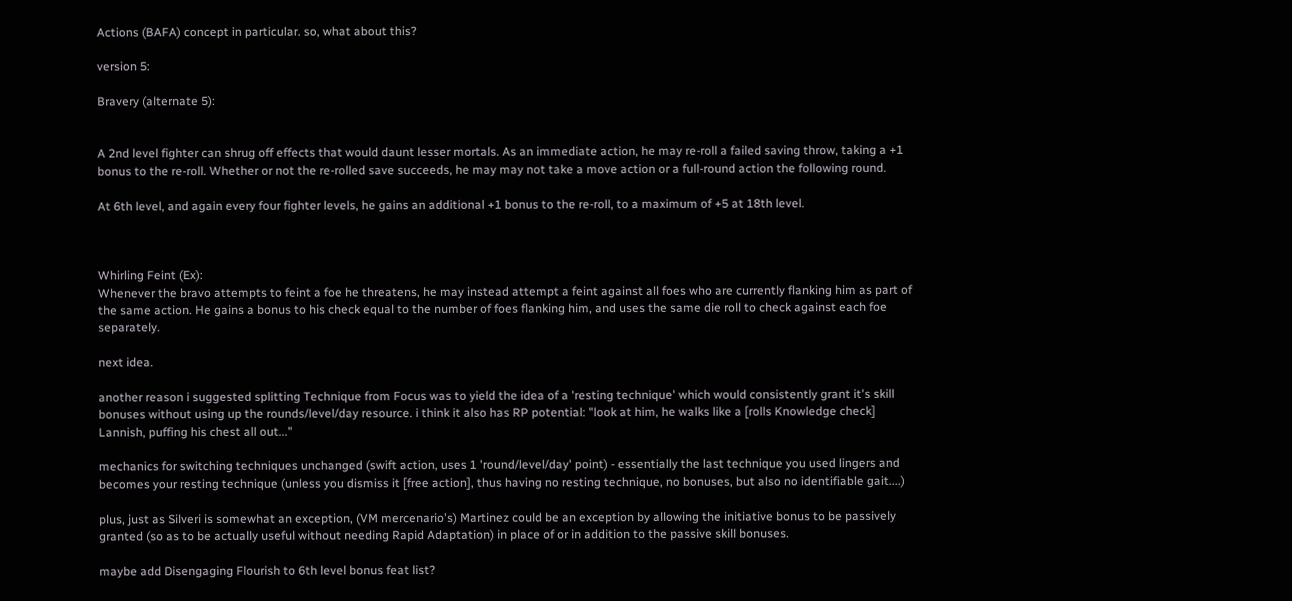Actions (BAFA) concept in particular. so, what about this?

version 5:

Bravery (alternate 5):


A 2nd level fighter can shrug off effects that would daunt lesser mortals. As an immediate action, he may re-roll a failed saving throw, taking a +1 bonus to the re-roll. Whether or not the re-rolled save succeeds, he may may not take a move action or a full-round action the following round.

At 6th level, and again every four fighter levels, he gains an additional +1 bonus to the re-roll, to a maximum of +5 at 18th level.



Whirling Feint (Ex):
Whenever the bravo attempts to feint a foe he threatens, he may instead attempt a feint against all foes who are currently flanking him as part of the same action. He gains a bonus to his check equal to the number of foes flanking him, and uses the same die roll to check against each foe separately.

next idea.

another reason i suggested splitting Technique from Focus was to yield the idea of a 'resting technique' which would consistently grant it's skill bonuses without using up the rounds/level/day resource. i think it also has RP potential: "look at him, he walks like a [rolls Knowledge check] Lannish, puffing his chest all out..."

mechanics for switching techniques unchanged (swift action, uses 1 'round/level/day' point) - essentially the last technique you used lingers and becomes your resting technique (unless you dismiss it [free action], thus having no resting technique, no bonuses, but also no identifiable gait....)

plus, just as Silveri is somewhat an exception, (VM mercenario's) Martinez could be an exception by allowing the initiative bonus to be passively granted (so as to be actually useful without needing Rapid Adaptation) in place of or in addition to the passive skill bonuses.

maybe add Disengaging Flourish to 6th level bonus feat list?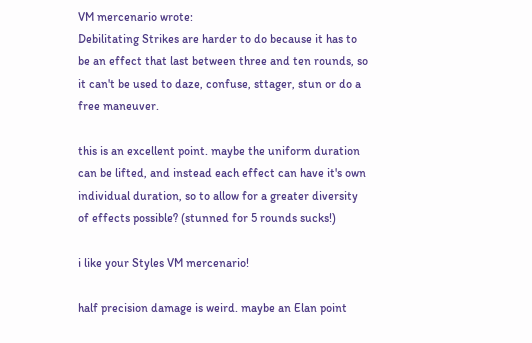VM mercenario wrote:
Debilitating Strikes are harder to do because it has to be an effect that last between three and ten rounds, so it can't be used to daze, confuse, sttager, stun or do a free maneuver.

this is an excellent point. maybe the uniform duration can be lifted, and instead each effect can have it's own individual duration, so to allow for a greater diversity of effects possible? (stunned for 5 rounds sucks!)

i like your Styles VM mercenario!

half precision damage is weird. maybe an Elan point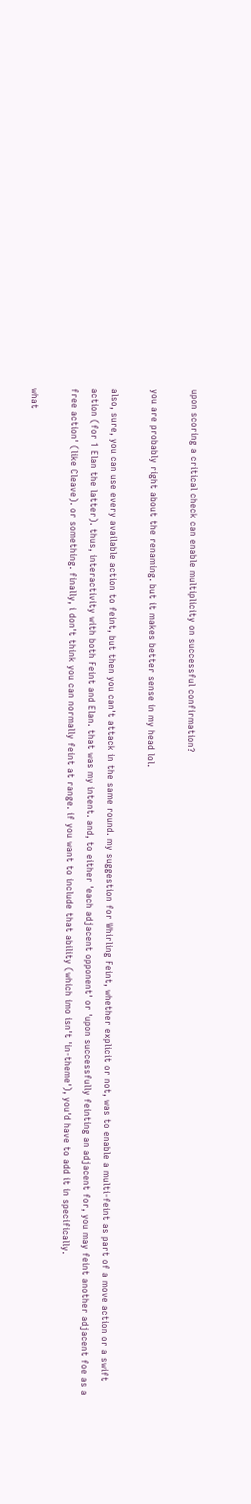upon scoring a critical check can enable multiplicity on successful confirmation?

you are probably right about the renaming. but it makes better sense in my head lol.

also, sure, you can use every available action to feint, but then you can't attack in the same round. my suggestion for Whirling Feint, whether explicit or not, was to enable a multi-feint as part of a move action or a swift action (for 1 Elan the latter). thus, interactivity with both Feint and Elan. that was my intent. and, to either 'each adjacent opponent' or 'upon successfully feinting an adjacent for, you may feint another adjacent foe as a free action' (like Cleave). or something. finally, i don't think you can normally feint at range. if you want to include that ability (which imo isn't 'in-theme'), you'd have to add it in specifically.

what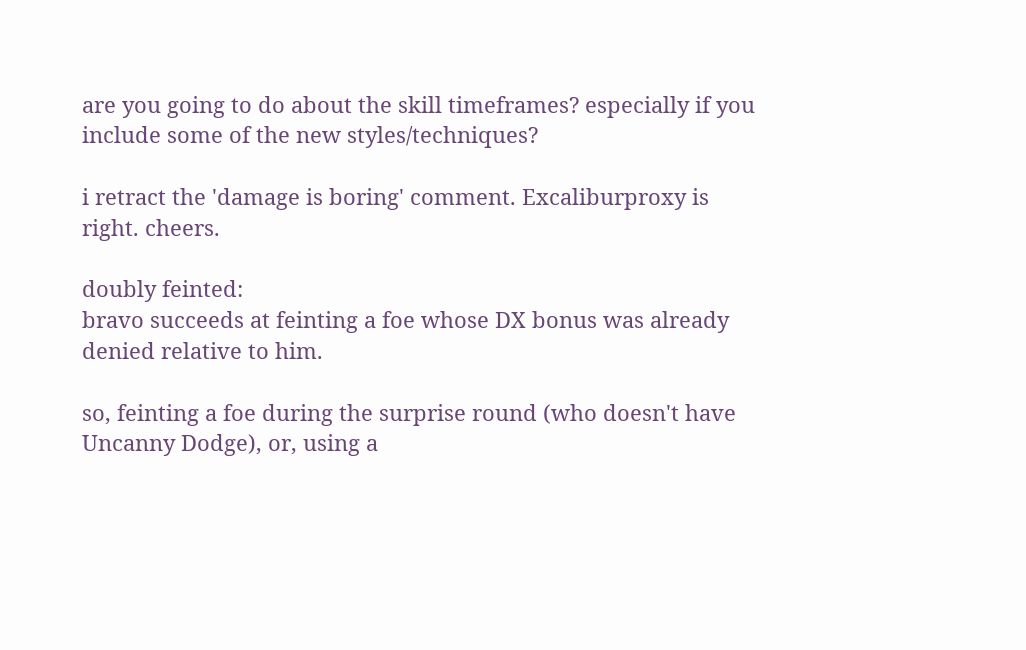are you going to do about the skill timeframes? especially if you include some of the new styles/techniques?

i retract the 'damage is boring' comment. Excaliburproxy is right. cheers.

doubly feinted:
bravo succeeds at feinting a foe whose DX bonus was already denied relative to him.

so, feinting a foe during the surprise round (who doesn't have Uncanny Dodge), or, using a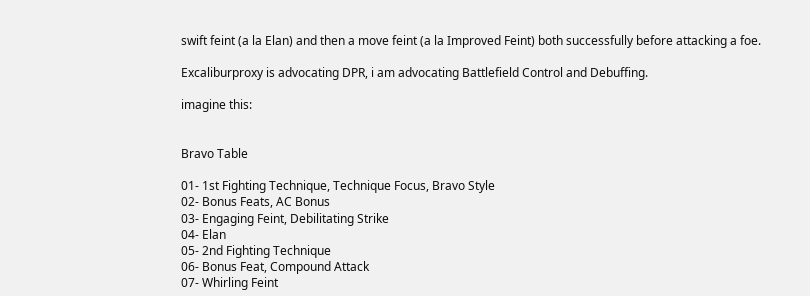swift feint (a la Elan) and then a move feint (a la Improved Feint) both successfully before attacking a foe.

Excaliburproxy is advocating DPR, i am advocating Battlefield Control and Debuffing.

imagine this:


Bravo Table

01- 1st Fighting Technique, Technique Focus, Bravo Style
02- Bonus Feats, AC Bonus
03- Engaging Feint, Debilitating Strike
04- Elan
05- 2nd Fighting Technique
06- Bonus Feat, Compound Attack
07- Whirling Feint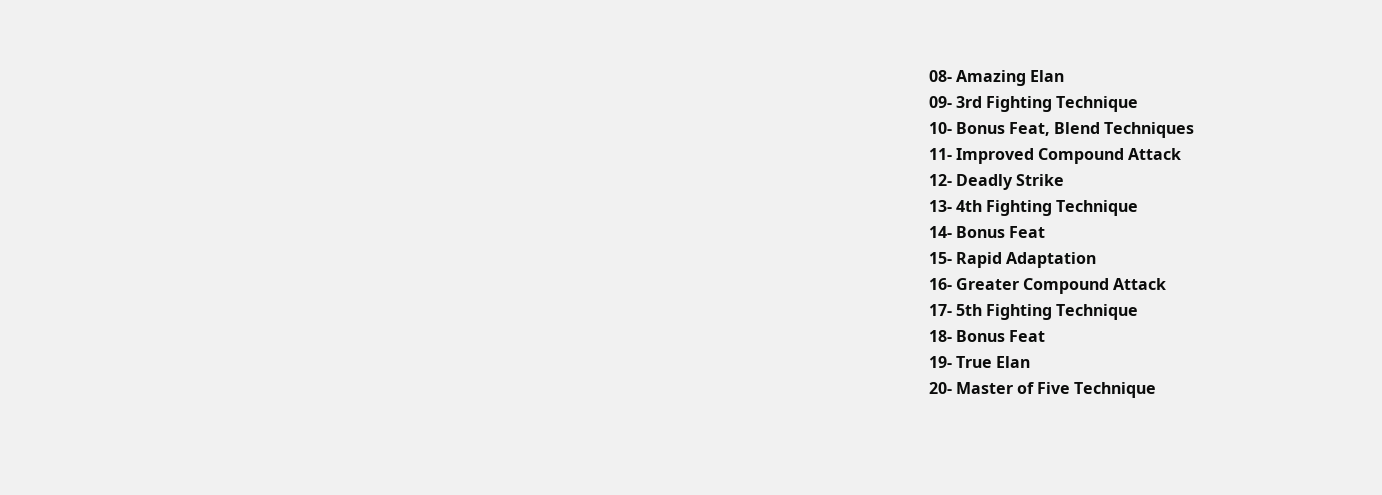08- Amazing Elan
09- 3rd Fighting Technique
10- Bonus Feat, Blend Techniques
11- Improved Compound Attack
12- Deadly Strike
13- 4th Fighting Technique
14- Bonus Feat
15- Rapid Adaptation
16- Greater Compound Attack
17- 5th Fighting Technique
18- Bonus Feat
19- True Elan
20- Master of Five Technique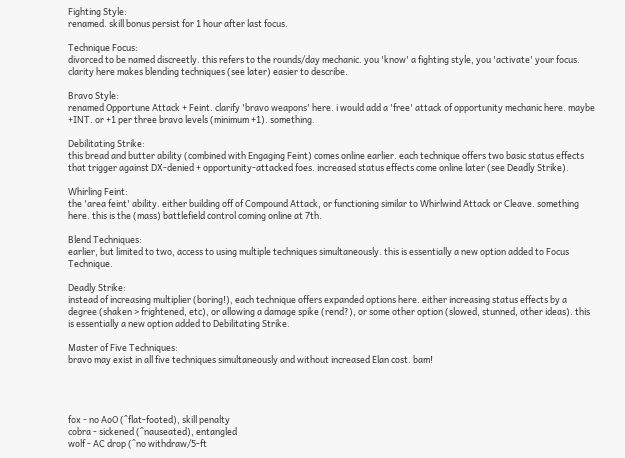Fighting Style:
renamed. skill bonus persist for 1 hour after last focus.

Technique Focus:
divorced to be named discreetly. this refers to the rounds/day mechanic. you 'know' a fighting style, you 'activate' your focus. clarity here makes blending techniques (see later) easier to describe.

Bravo Style:
renamed Opportune Attack + Feint. clarify 'bravo weapons' here. i would add a 'free' attack of opportunity mechanic here. maybe +INT. or +1 per three bravo levels (minimum +1). something.

Debilitating Strike:
this bread and butter ability (combined with Engaging Feint) comes online earlier. each technique offers two basic status effects that trigger against DX-denied + opportunity-attacked foes. increased status effects come online later (see Deadly Strike).

Whirling Feint:
the 'area feint' ability. either building off of Compound Attack, or functioning similar to Whirlwind Attack or Cleave. something here. this is the (mass) battlefield control coming online at 7th.

Blend Techniques:
earlier, but limited to two, access to using multiple techniques simultaneously. this is essentially a new option added to Focus Technique.

Deadly Strike:
instead of increasing multiplier (boring!), each technique offers expanded options here. either increasing status effects by a degree (shaken > frightened, etc), or allowing a damage spike (rend?), or some other option (slowed, stunned, other ideas). this is essentially a new option added to Debilitating Strike.

Master of Five Techniques:
bravo may exist in all five techniques simultaneously and without increased Elan cost. bam!




fox - no AoO (^flat-footed), skill penalty
cobra - sickened (^nauseated), entangled
wolf - AC drop (^no withdraw/5-ft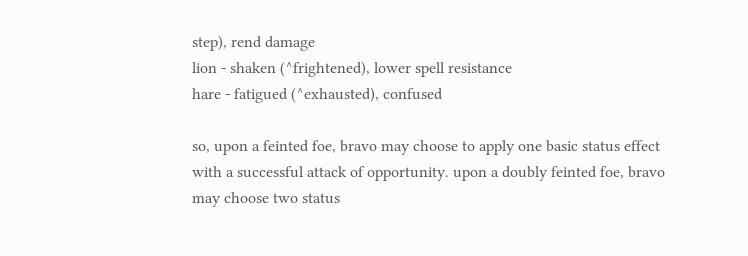step), rend damage
lion - shaken (^frightened), lower spell resistance
hare - fatigued (^exhausted), confused

so, upon a feinted foe, bravo may choose to apply one basic status effect with a successful attack of opportunity. upon a doubly feinted foe, bravo may choose two status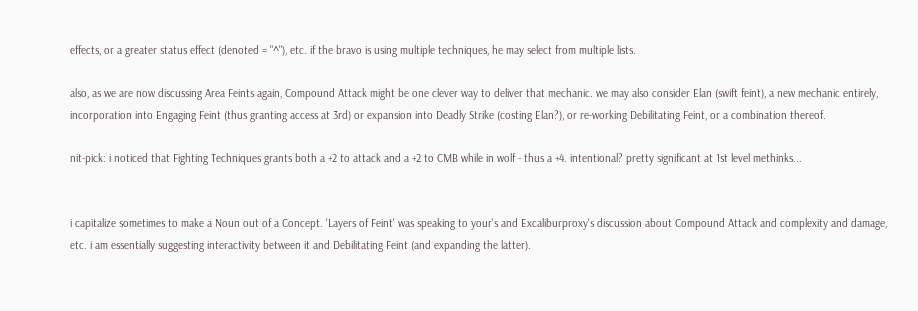effects, or a greater status effect (denoted = "^"), etc. if the bravo is using multiple techniques, he may select from multiple lists.

also, as we are now discussing Area Feints again, Compound Attack might be one clever way to deliver that mechanic. we may also consider Elan (swift feint), a new mechanic entirely, incorporation into Engaging Feint (thus granting access at 3rd) or expansion into Deadly Strike (costing Elan?), or re-working Debilitating Feint, or a combination thereof.

nit-pick: i noticed that Fighting Techniques grants both a +2 to attack and a +2 to CMB while in wolf - thus a +4. intentional? pretty significant at 1st level methinks...


i capitalize sometimes to make a Noun out of a Concept. 'Layers of Feint' was speaking to your's and Excaliburproxy's discussion about Compound Attack and complexity and damage, etc. i am essentially suggesting interactivity between it and Debilitating Feint (and expanding the latter).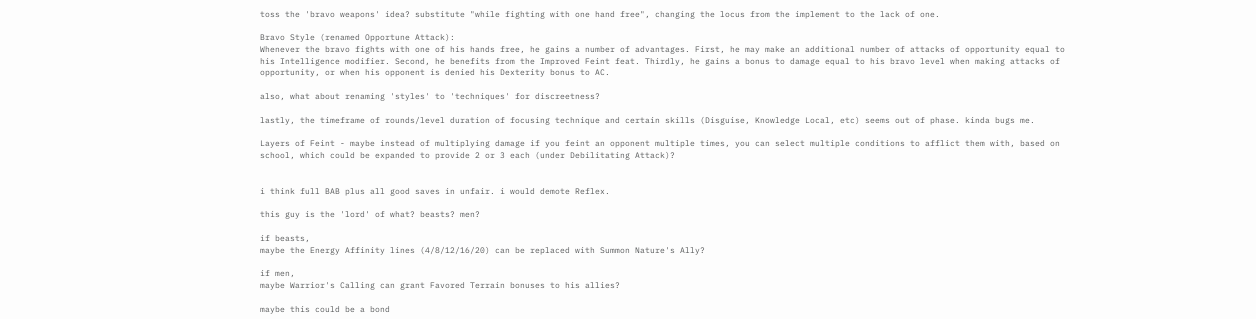toss the 'bravo weapons' idea? substitute "while fighting with one hand free", changing the locus from the implement to the lack of one.

Bravo Style (renamed Opportune Attack):
Whenever the bravo fights with one of his hands free, he gains a number of advantages. First, he may make an additional number of attacks of opportunity equal to his Intelligence modifier. Second, he benefits from the Improved Feint feat. Thirdly, he gains a bonus to damage equal to his bravo level when making attacks of opportunity, or when his opponent is denied his Dexterity bonus to AC.

also, what about renaming 'styles' to 'techniques' for discreetness?

lastly, the timeframe of rounds/level duration of focusing technique and certain skills (Disguise, Knowledge Local, etc) seems out of phase. kinda bugs me.

Layers of Feint - maybe instead of multiplying damage if you feint an opponent multiple times, you can select multiple conditions to afflict them with, based on school, which could be expanded to provide 2 or 3 each (under Debilitating Attack)?


i think full BAB plus all good saves in unfair. i would demote Reflex.

this guy is the 'lord' of what? beasts? men?

if beasts,
maybe the Energy Affinity lines (4/8/12/16/20) can be replaced with Summon Nature's Ally?

if men,
maybe Warrior's Calling can grant Favored Terrain bonuses to his allies?

maybe this could be a bond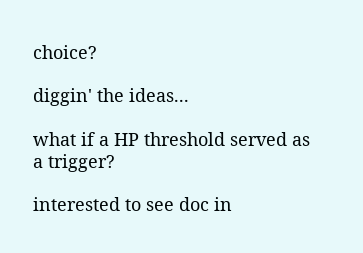choice?

diggin' the ideas...

what if a HP threshold served as a trigger?

interested to see doc in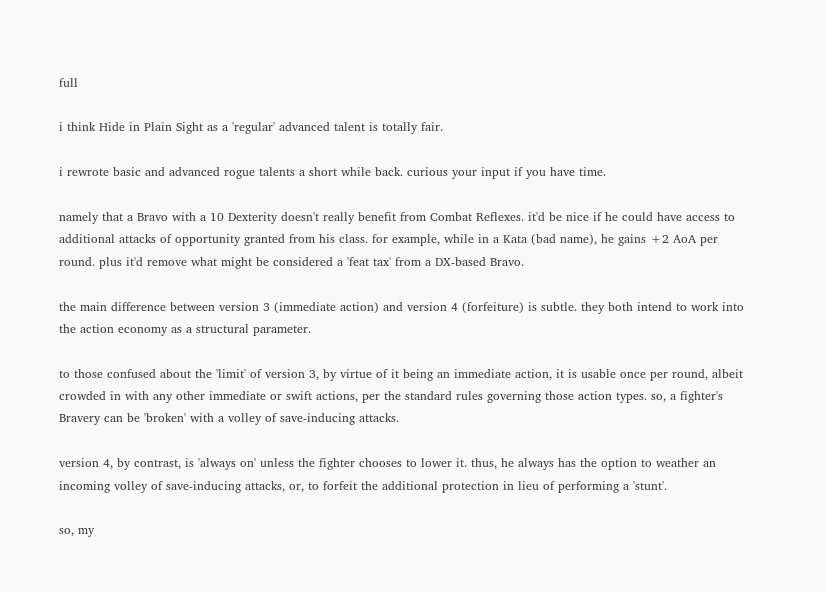full

i think Hide in Plain Sight as a 'regular' advanced talent is totally fair.

i rewrote basic and advanced rogue talents a short while back. curious your input if you have time.

namely that a Bravo with a 10 Dexterity doesn't really benefit from Combat Reflexes. it'd be nice if he could have access to additional attacks of opportunity granted from his class. for example, while in a Kata (bad name), he gains +2 AoA per round. plus it'd remove what might be considered a 'feat tax' from a DX-based Bravo.

the main difference between version 3 (immediate action) and version 4 (forfeiture) is subtle. they both intend to work into the action economy as a structural parameter.

to those confused about the 'limit' of version 3, by virtue of it being an immediate action, it is usable once per round, albeit crowded in with any other immediate or swift actions, per the standard rules governing those action types. so, a fighter's Bravery can be 'broken' with a volley of save-inducing attacks.

version 4, by contrast, is 'always on' unless the fighter chooses to lower it. thus, he always has the option to weather an incoming volley of save-inducing attacks, or, to forfeit the additional protection in lieu of performing a 'stunt'.

so, my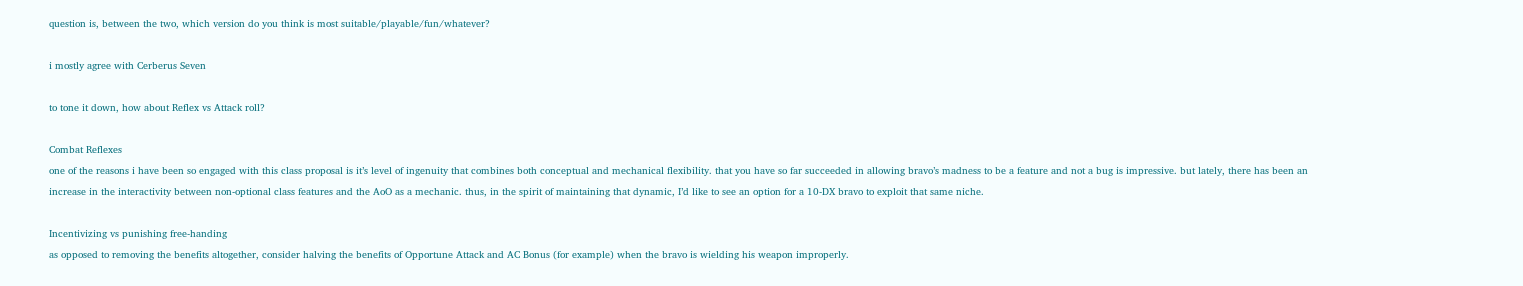question is, between the two, which version do you think is most suitable/playable/fun/whatever?

i mostly agree with Cerberus Seven

to tone it down, how about Reflex vs Attack roll?

Combat Reflexes
one of the reasons i have been so engaged with this class proposal is it’s level of ingenuity that combines both conceptual and mechanical flexibility. that you have so far succeeded in allowing bravo’s madness to be a feature and not a bug is impressive. but lately, there has been an increase in the interactivity between non-optional class features and the AoO as a mechanic. thus, in the spirit of maintaining that dynamic, I’d like to see an option for a 10-DX bravo to exploit that same niche.

Incentivizing vs punishing free-handing
as opposed to removing the benefits altogether, consider halving the benefits of Opportune Attack and AC Bonus (for example) when the bravo is wielding his weapon improperly.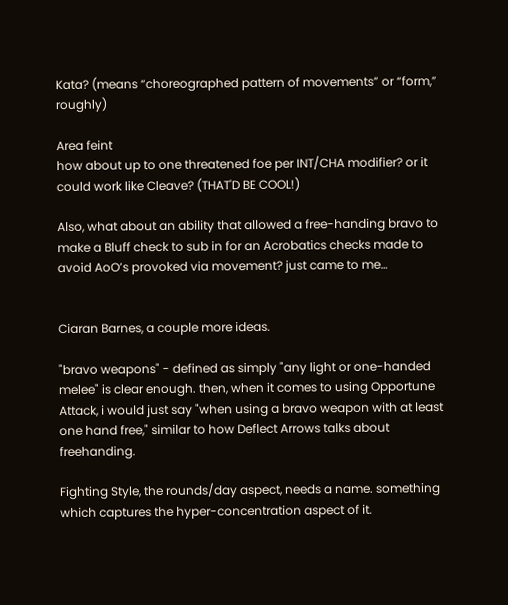Kata? (means “choreographed pattern of movements” or “form,” roughly)

Area feint
how about up to one threatened foe per INT/CHA modifier? or it could work like Cleave? (THAT'D BE COOL!)

Also, what about an ability that allowed a free-handing bravo to make a Bluff check to sub in for an Acrobatics checks made to avoid AoO’s provoked via movement? just came to me…


Ciaran Barnes, a couple more ideas.

"bravo weapons" - defined as simply "any light or one-handed melee" is clear enough. then, when it comes to using Opportune Attack, i would just say "when using a bravo weapon with at least one hand free," similar to how Deflect Arrows talks about freehanding.

Fighting Style, the rounds/day aspect, needs a name. something which captures the hyper-concentration aspect of it.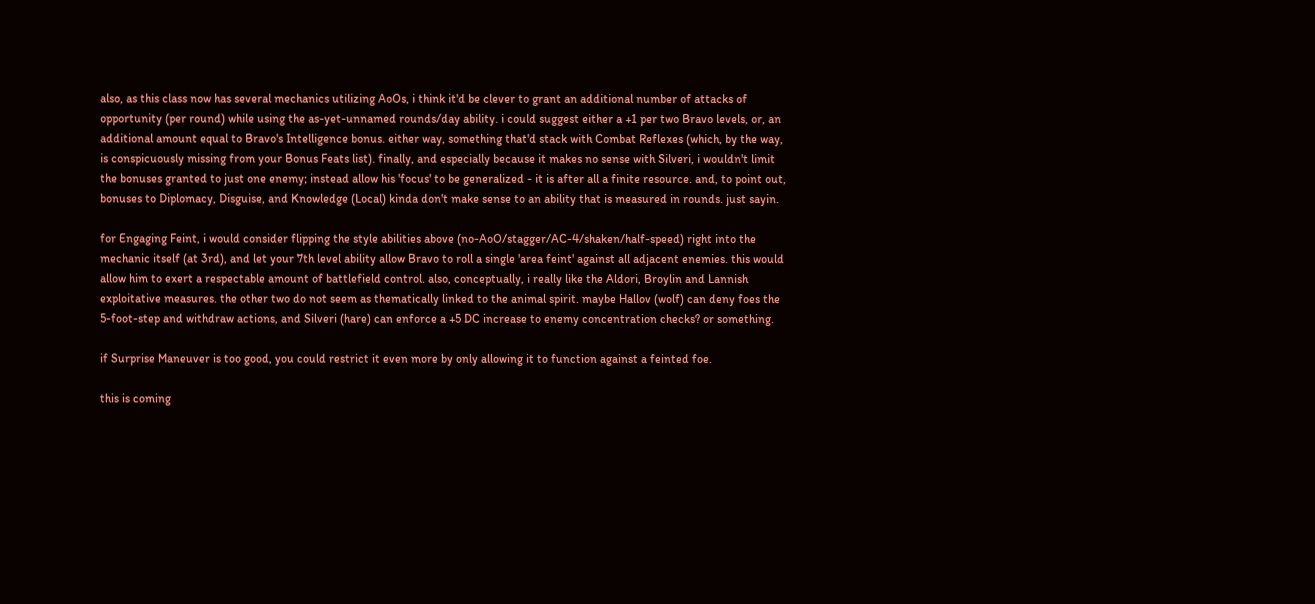also, as this class now has several mechanics utilizing AoOs, i think it'd be clever to grant an additional number of attacks of opportunity (per round) while using the as-yet-unnamed rounds/day ability. i could suggest either a +1 per two Bravo levels, or, an additional amount equal to Bravo's Intelligence bonus. either way, something that'd stack with Combat Reflexes (which, by the way, is conspicuously missing from your Bonus Feats list). finally, and especially because it makes no sense with Silveri, i wouldn't limit the bonuses granted to just one enemy; instead allow his 'focus' to be generalized - it is after all a finite resource. and, to point out, bonuses to Diplomacy, Disguise, and Knowledge (Local) kinda don't make sense to an ability that is measured in rounds. just sayin.

for Engaging Feint, i would consider flipping the style abilities above (no-AoO/stagger/AC-4/shaken/half-speed) right into the mechanic itself (at 3rd), and let your 7th level ability allow Bravo to roll a single 'area feint' against all adjacent enemies. this would allow him to exert a respectable amount of battlefield control. also, conceptually, i really like the Aldori, Broylin and Lannish exploitative measures. the other two do not seem as thematically linked to the animal spirit. maybe Hallov (wolf) can deny foes the 5-foot-step and withdraw actions, and Silveri (hare) can enforce a +5 DC increase to enemy concentration checks? or something.

if Surprise Maneuver is too good, you could restrict it even more by only allowing it to function against a feinted foe.

this is coming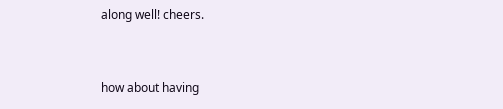along well! cheers.


how about having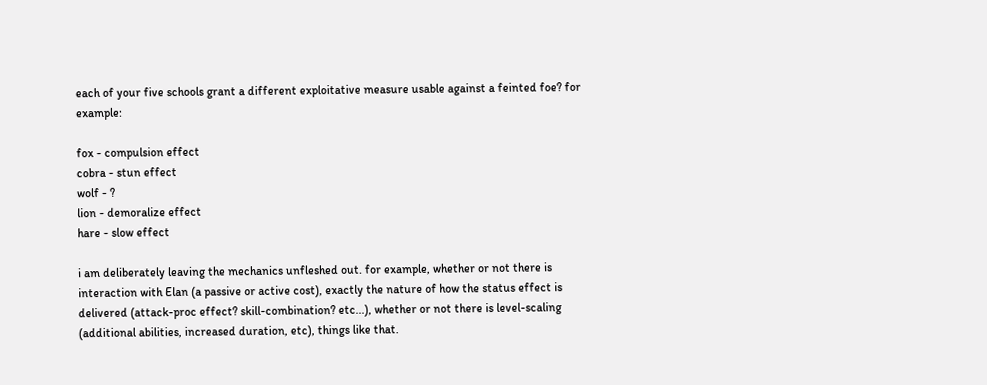each of your five schools grant a different exploitative measure usable against a feinted foe? for example:

fox - compulsion effect
cobra - stun effect
wolf - ?
lion - demoralize effect
hare - slow effect

i am deliberately leaving the mechanics unfleshed out. for example, whether or not there is interaction with Elan (a passive or active cost), exactly the nature of how the status effect is delivered (attack-proc effect? skill-combination? etc...), whether or not there is level-scaling (additional abilities, increased duration, etc), things like that.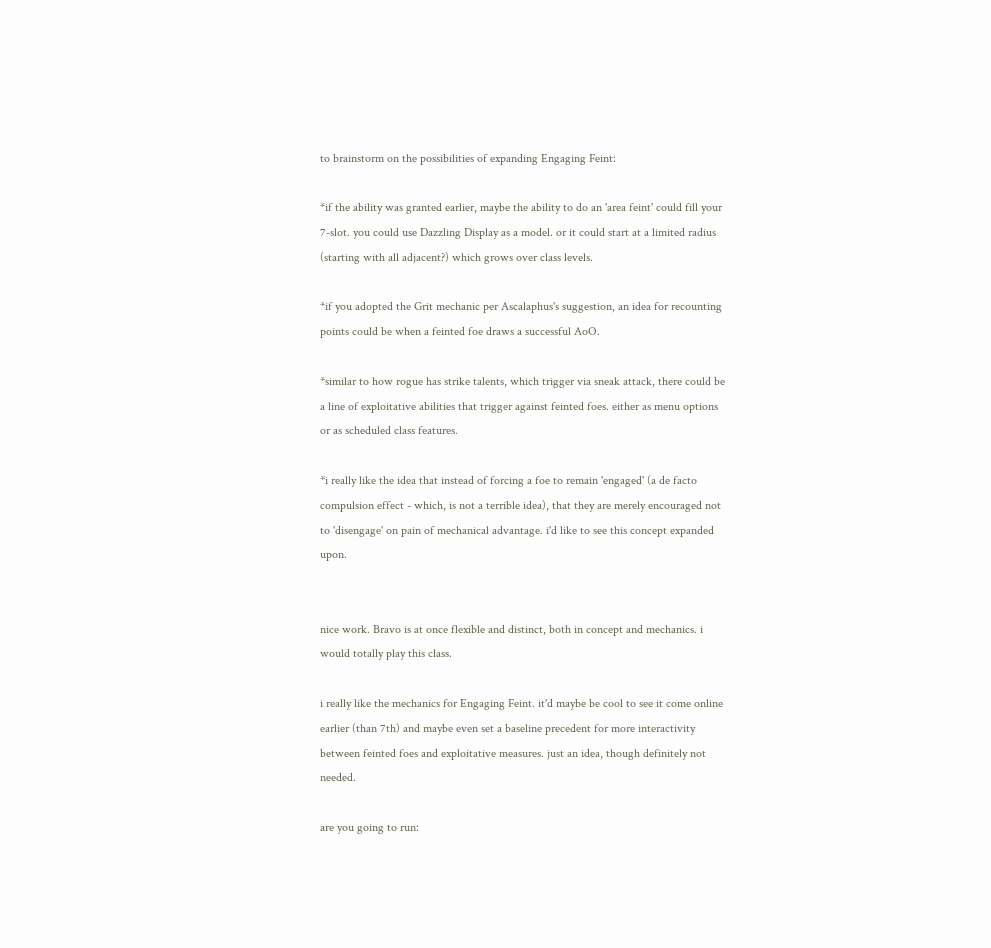to brainstorm on the possibilities of expanding Engaging Feint:

*if the ability was granted earlier, maybe the ability to do an 'area feint' could fill your 7-slot. you could use Dazzling Display as a model. or it could start at a limited radius (starting with all adjacent?) which grows over class levels.

*if you adopted the Grit mechanic per Ascalaphus's suggestion, an idea for recounting points could be when a feinted foe draws a successful AoO.

*similar to how rogue has strike talents, which trigger via sneak attack, there could be a line of exploitative abilities that trigger against feinted foes. either as menu options or as scheduled class features.

*i really like the idea that instead of forcing a foe to remain 'engaged' (a de facto compulsion effect - which, is not a terrible idea), that they are merely encouraged not to 'disengage' on pain of mechanical advantage. i'd like to see this concept expanded upon.


nice work. Bravo is at once flexible and distinct, both in concept and mechanics. i would totally play this class.

i really like the mechanics for Engaging Feint. it'd maybe be cool to see it come online earlier (than 7th) and maybe even set a baseline precedent for more interactivity between feinted foes and exploitative measures. just an idea, though definitely not needed.

are you going to run: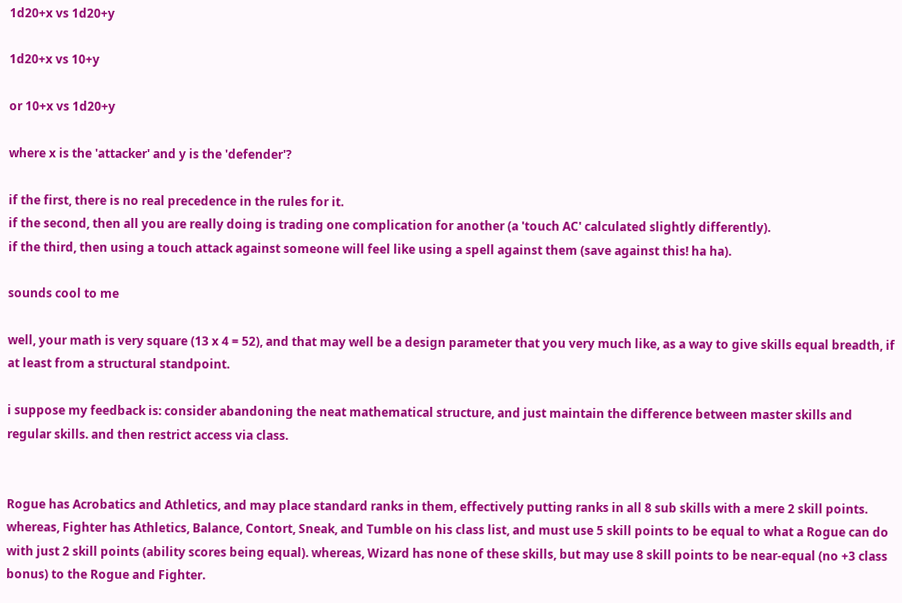1d20+x vs 1d20+y

1d20+x vs 10+y

or 10+x vs 1d20+y

where x is the 'attacker' and y is the 'defender'?

if the first, there is no real precedence in the rules for it.
if the second, then all you are really doing is trading one complication for another (a 'touch AC' calculated slightly differently).
if the third, then using a touch attack against someone will feel like using a spell against them (save against this! ha ha).

sounds cool to me

well, your math is very square (13 x 4 = 52), and that may well be a design parameter that you very much like, as a way to give skills equal breadth, if at least from a structural standpoint.

i suppose my feedback is: consider abandoning the neat mathematical structure, and just maintain the difference between master skills and regular skills. and then restrict access via class.


Rogue has Acrobatics and Athletics, and may place standard ranks in them, effectively putting ranks in all 8 sub skills with a mere 2 skill points. whereas, Fighter has Athletics, Balance, Contort, Sneak, and Tumble on his class list, and must use 5 skill points to be equal to what a Rogue can do with just 2 skill points (ability scores being equal). whereas, Wizard has none of these skills, but may use 8 skill points to be near-equal (no +3 class bonus) to the Rogue and Fighter.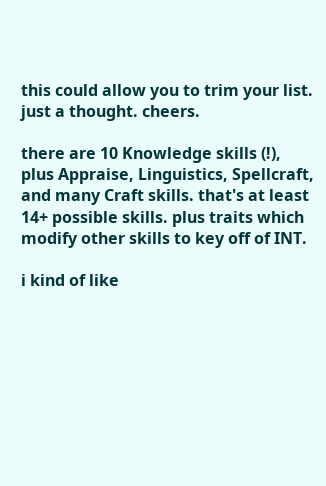this could allow you to trim your list. just a thought. cheers.

there are 10 Knowledge skills (!), plus Appraise, Linguistics, Spellcraft, and many Craft skills. that's at least 14+ possible skills. plus traits which modify other skills to key off of INT.

i kind of like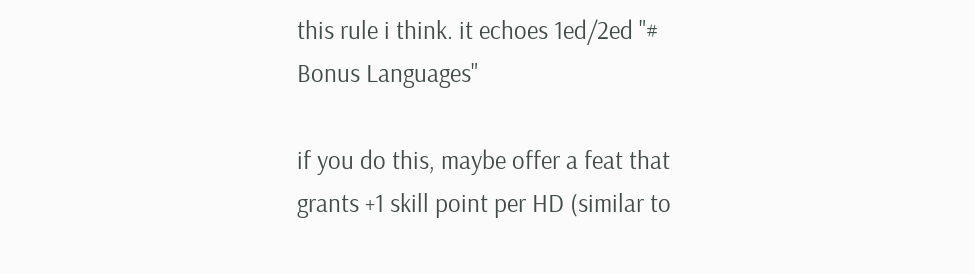this rule i think. it echoes 1ed/2ed "# Bonus Languages"

if you do this, maybe offer a feat that grants +1 skill point per HD (similar to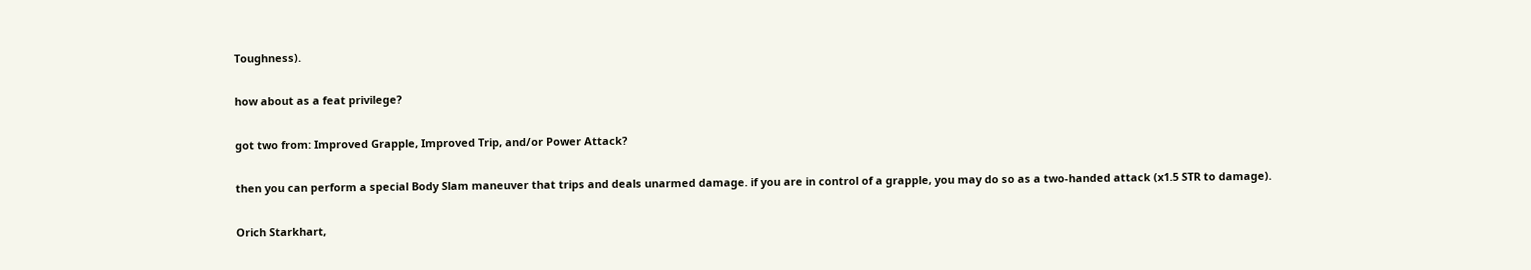Toughness).

how about as a feat privilege?

got two from: Improved Grapple, Improved Trip, and/or Power Attack?

then you can perform a special Body Slam maneuver that trips and deals unarmed damage. if you are in control of a grapple, you may do so as a two-handed attack (x1.5 STR to damage).

Orich Starkhart,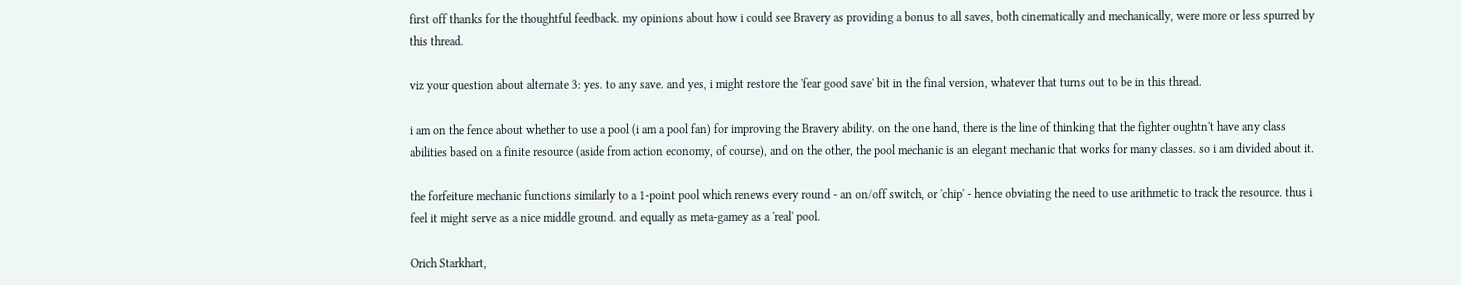first off thanks for the thoughtful feedback. my opinions about how i could see Bravery as providing a bonus to all saves, both cinematically and mechanically, were more or less spurred by this thread.

viz your question about alternate 3: yes. to any save. and yes, i might restore the 'fear good save' bit in the final version, whatever that turns out to be in this thread.

i am on the fence about whether to use a pool (i am a pool fan) for improving the Bravery ability. on the one hand, there is the line of thinking that the fighter oughtn't have any class abilities based on a finite resource (aside from action economy, of course), and on the other, the pool mechanic is an elegant mechanic that works for many classes. so i am divided about it.

the forfeiture mechanic functions similarly to a 1-point pool which renews every round - an on/off switch, or 'chip' - hence obviating the need to use arithmetic to track the resource. thus i feel it might serve as a nice middle ground. and equally as meta-gamey as a 'real' pool.

Orich Starkhart,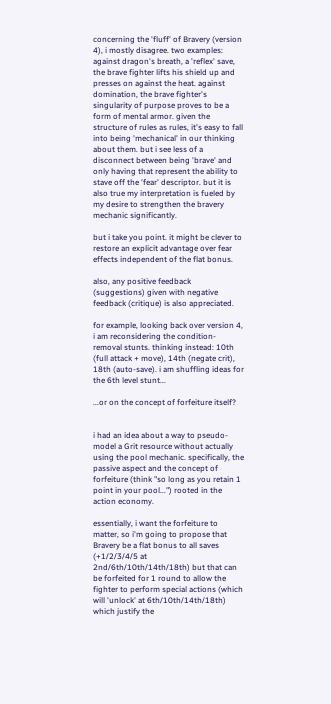concerning the 'fluff' of Bravery (version 4), i mostly disagree. two examples: against dragon's breath, a 'reflex' save, the brave fighter lifts his shield up and presses on against the heat. against domination, the brave fighter's singularity of purpose proves to be a form of mental armor. given the structure of rules as rules, it's easy to fall into being 'mechanical' in our thinking about them. but i see less of a disconnect between being 'brave' and only having that represent the ability to stave off the 'fear' descriptor. but it is also true my interpretation is fueled by my desire to strengthen the bravery mechanic significantly.

but i take you point. it might be clever to restore an explicit advantage over fear effects independent of the flat bonus.

also, any positive feedback (suggestions) given with negative feedback (critique) is also appreciated.

for example, looking back over version 4, i am reconsidering the condition-removal stunts. thinking instead: 10th (full attack + move), 14th (negate crit), 18th (auto-save). i am shuffling ideas for the 6th level stunt...

...or on the concept of forfeiture itself?


i had an idea about a way to pseudo-model a Grit resource without actually using the pool mechanic. specifically, the passive aspect and the concept of forfeiture (think "so long as you retain 1 point in your pool...") rooted in the action economy.

essentially, i want the forfeiture to matter, so i'm going to propose that Bravery be a flat bonus to all saves (+1/2/3/4/5 at 2nd/6th/10th/14th/18th) but that can be forfeited for 1 round to allow the fighter to perform special actions (which will 'unlock' at 6th/10th/14th/18th) which justify the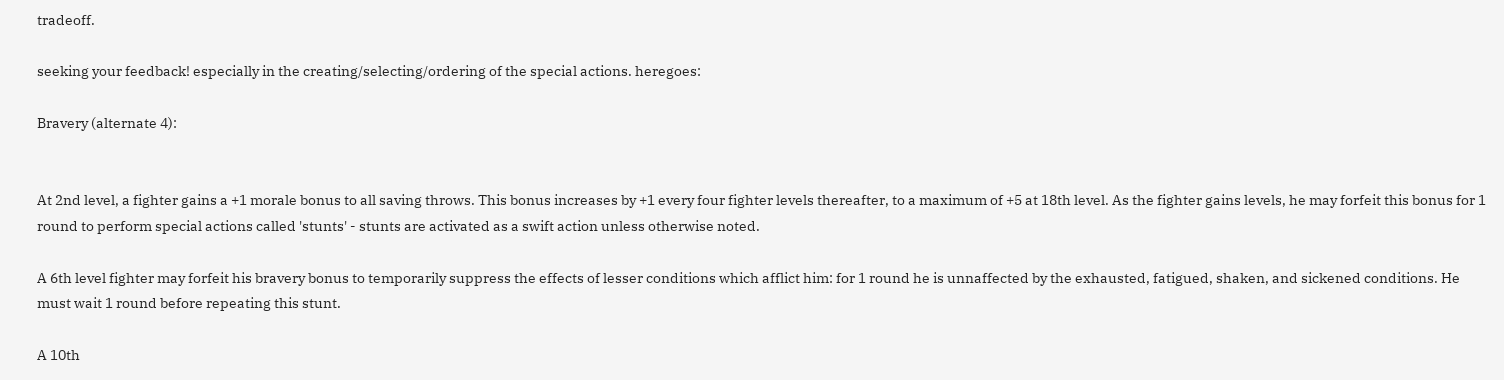tradeoff.

seeking your feedback! especially in the creating/selecting/ordering of the special actions. heregoes:

Bravery (alternate 4):


At 2nd level, a fighter gains a +1 morale bonus to all saving throws. This bonus increases by +1 every four fighter levels thereafter, to a maximum of +5 at 18th level. As the fighter gains levels, he may forfeit this bonus for 1 round to perform special actions called 'stunts' - stunts are activated as a swift action unless otherwise noted.

A 6th level fighter may forfeit his bravery bonus to temporarily suppress the effects of lesser conditions which afflict him: for 1 round he is unnaffected by the exhausted, fatigued, shaken, and sickened conditions. He must wait 1 round before repeating this stunt.

A 10th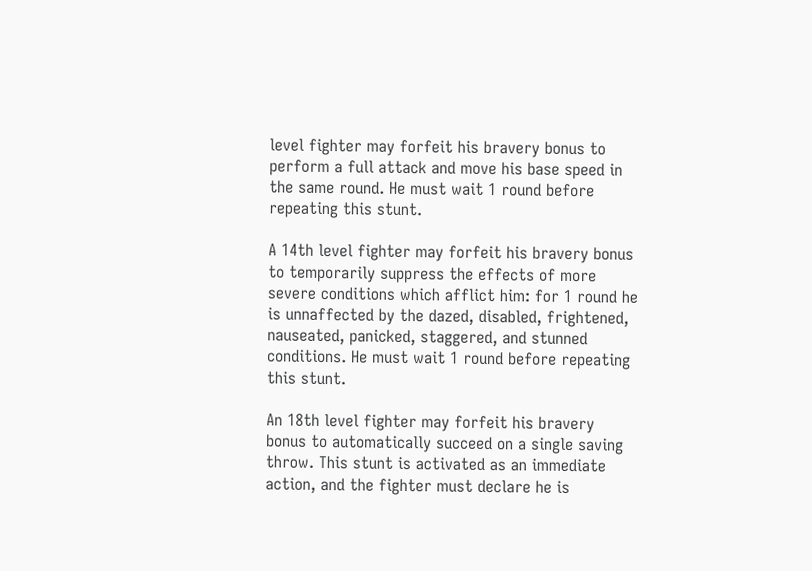level fighter may forfeit his bravery bonus to perform a full attack and move his base speed in the same round. He must wait 1 round before repeating this stunt.

A 14th level fighter may forfeit his bravery bonus to temporarily suppress the effects of more severe conditions which afflict him: for 1 round he is unnaffected by the dazed, disabled, frightened, nauseated, panicked, staggered, and stunned conditions. He must wait 1 round before repeating this stunt.

An 18th level fighter may forfeit his bravery bonus to automatically succeed on a single saving throw. This stunt is activated as an immediate action, and the fighter must declare he is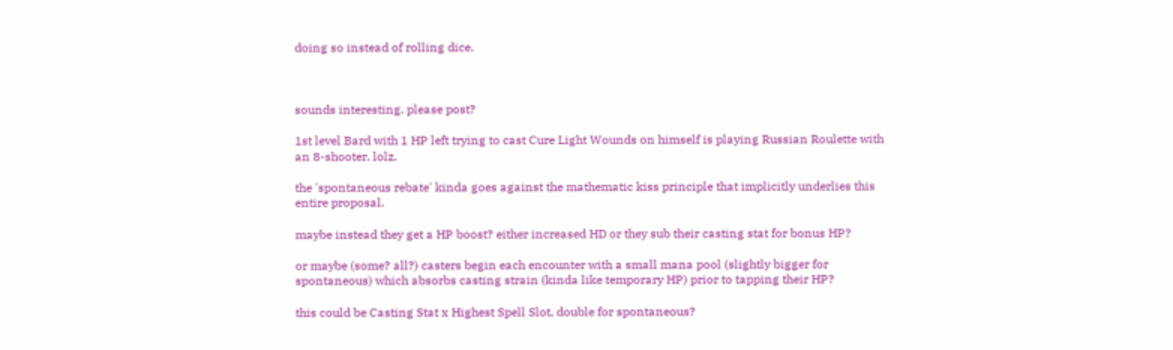doing so instead of rolling dice.



sounds interesting. please post?

1st level Bard with 1 HP left trying to cast Cure Light Wounds on himself is playing Russian Roulette with an 8-shooter. lolz.

the 'spontaneous rebate' kinda goes against the mathematic kiss principle that implicitly underlies this entire proposal.

maybe instead they get a HP boost? either increased HD or they sub their casting stat for bonus HP?

or maybe (some? all?) casters begin each encounter with a small mana pool (slightly bigger for spontaneous) which absorbs casting strain (kinda like temporary HP) prior to tapping their HP?

this could be Casting Stat x Highest Spell Slot, double for spontaneous?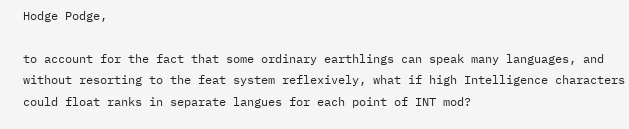Hodge Podge,

to account for the fact that some ordinary earthlings can speak many languages, and without resorting to the feat system reflexively, what if high Intelligence characters could float ranks in separate langues for each point of INT mod?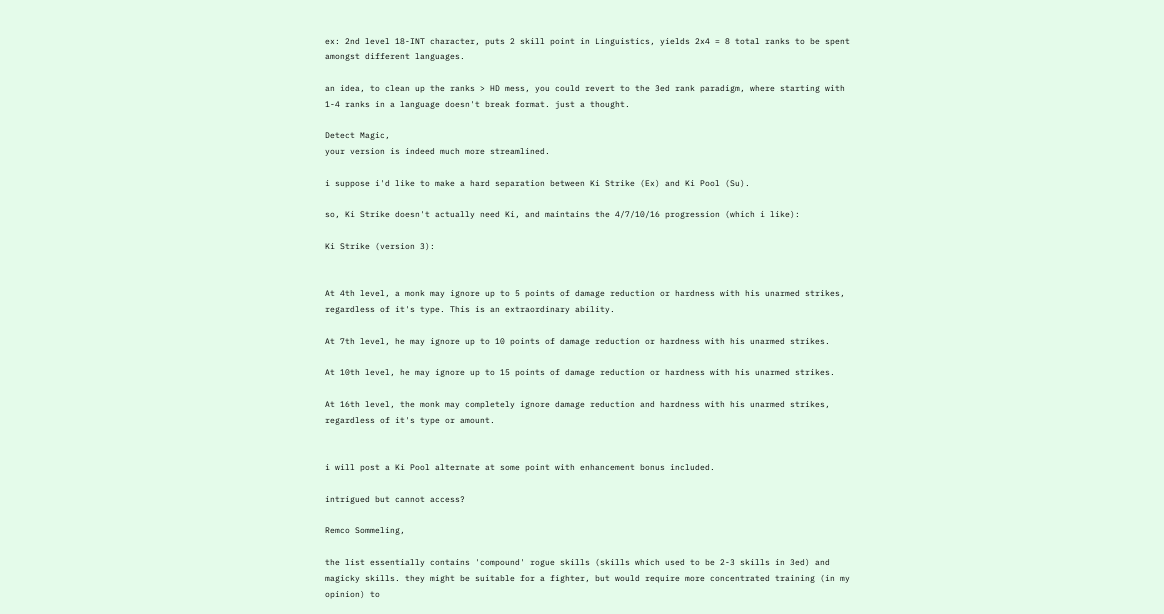ex: 2nd level 18-INT character, puts 2 skill point in Linguistics, yields 2x4 = 8 total ranks to be spent amongst different languages.

an idea, to clean up the ranks > HD mess, you could revert to the 3ed rank paradigm, where starting with 1-4 ranks in a language doesn't break format. just a thought.

Detect Magic,
your version is indeed much more streamlined.

i suppose i'd like to make a hard separation between Ki Strike (Ex) and Ki Pool (Su).

so, Ki Strike doesn't actually need Ki, and maintains the 4/7/10/16 progression (which i like):

Ki Strike (version 3):


At 4th level, a monk may ignore up to 5 points of damage reduction or hardness with his unarmed strikes, regardless of it's type. This is an extraordinary ability.

At 7th level, he may ignore up to 10 points of damage reduction or hardness with his unarmed strikes.

At 10th level, he may ignore up to 15 points of damage reduction or hardness with his unarmed strikes.

At 16th level, the monk may completely ignore damage reduction and hardness with his unarmed strikes, regardless of it's type or amount.


i will post a Ki Pool alternate at some point with enhancement bonus included.

intrigued but cannot access?

Remco Sommeling,

the list essentially contains 'compound' rogue skills (skills which used to be 2-3 skills in 3ed) and magicky skills. they might be suitable for a fighter, but would require more concentrated training (in my opinion) to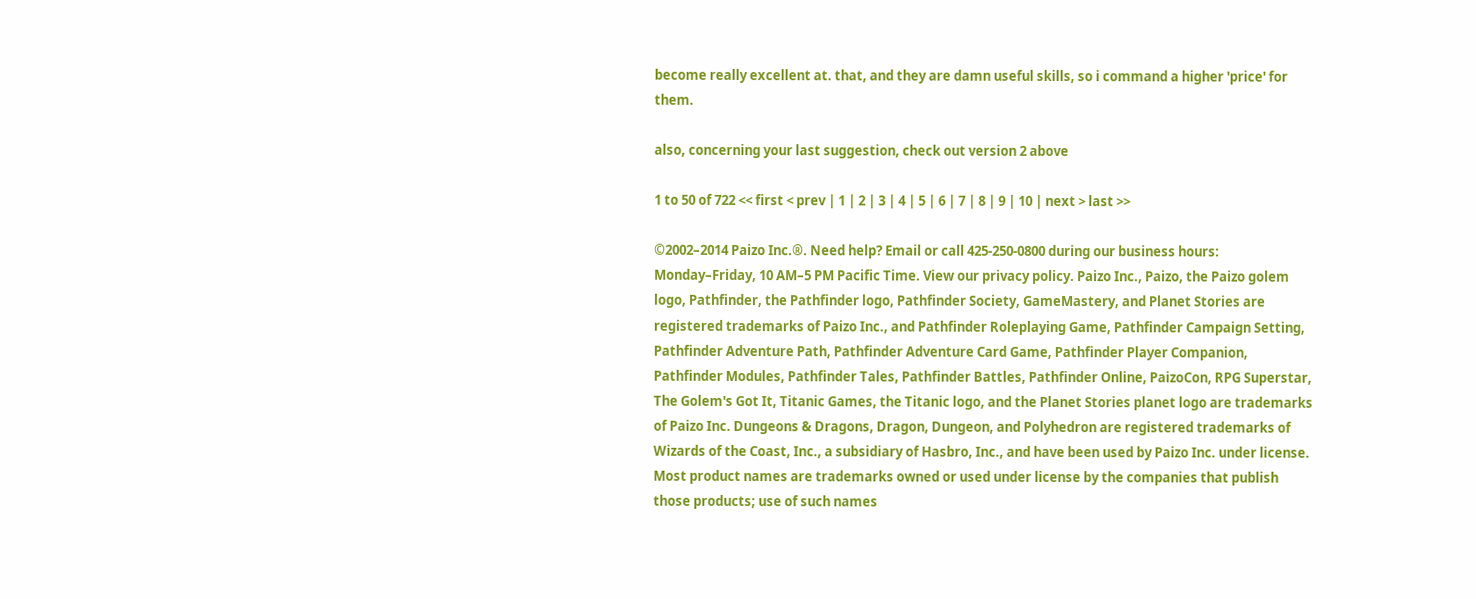become really excellent at. that, and they are damn useful skills, so i command a higher 'price' for them.

also, concerning your last suggestion, check out version 2 above

1 to 50 of 722 << first < prev | 1 | 2 | 3 | 4 | 5 | 6 | 7 | 8 | 9 | 10 | next > last >>

©2002–2014 Paizo Inc.®. Need help? Email or call 425-250-0800 during our business hours: Monday–Friday, 10 AM–5 PM Pacific Time. View our privacy policy. Paizo Inc., Paizo, the Paizo golem logo, Pathfinder, the Pathfinder logo, Pathfinder Society, GameMastery, and Planet Stories are registered trademarks of Paizo Inc., and Pathfinder Roleplaying Game, Pathfinder Campaign Setting, Pathfinder Adventure Path, Pathfinder Adventure Card Game, Pathfinder Player Companion, Pathfinder Modules, Pathfinder Tales, Pathfinder Battles, Pathfinder Online, PaizoCon, RPG Superstar, The Golem's Got It, Titanic Games, the Titanic logo, and the Planet Stories planet logo are trademarks of Paizo Inc. Dungeons & Dragons, Dragon, Dungeon, and Polyhedron are registered trademarks of Wizards of the Coast, Inc., a subsidiary of Hasbro, Inc., and have been used by Paizo Inc. under license. Most product names are trademarks owned or used under license by the companies that publish those products; use of such names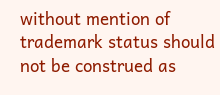without mention of trademark status should not be construed as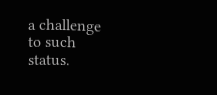a challenge to such status.